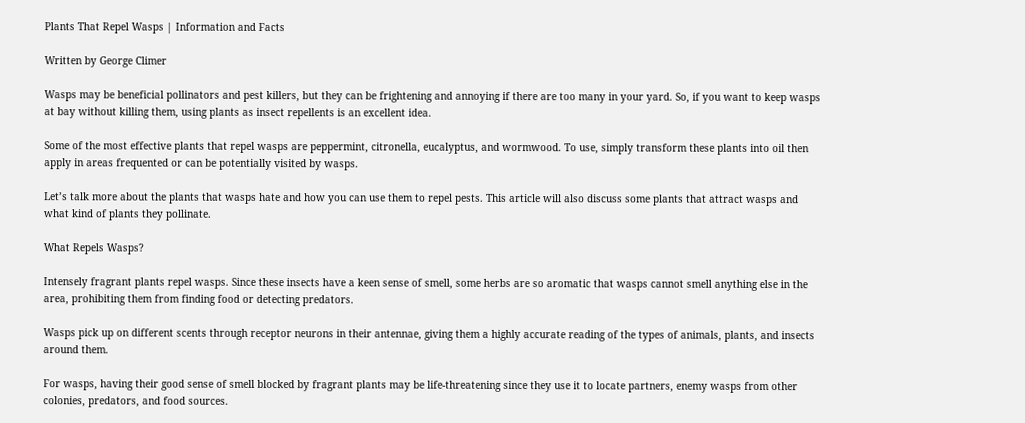Plants That Repel Wasps | Information and Facts

Written by George Climer

Wasps may be beneficial pollinators and pest killers, but they can be frightening and annoying if there are too many in your yard. So, if you want to keep wasps at bay without killing them, using plants as insect repellents is an excellent idea.

Some of the most effective plants that repel wasps are peppermint, citronella, eucalyptus, and wormwood. To use, simply transform these plants into oil then apply in areas frequented or can be potentially visited by wasps.

Let’s talk more about the plants that wasps hate and how you can use them to repel pests. This article will also discuss some plants that attract wasps and what kind of plants they pollinate.

What Repels Wasps?

Intensely fragrant plants repel wasps. Since these insects have a keen sense of smell, some herbs are so aromatic that wasps cannot smell anything else in the area, prohibiting them from finding food or detecting predators.

Wasps pick up on different scents through receptor neurons in their antennae, giving them a highly accurate reading of the types of animals, plants, and insects around them.

For wasps, having their good sense of smell blocked by fragrant plants may be life-threatening since they use it to locate partners, enemy wasps from other colonies, predators, and food sources.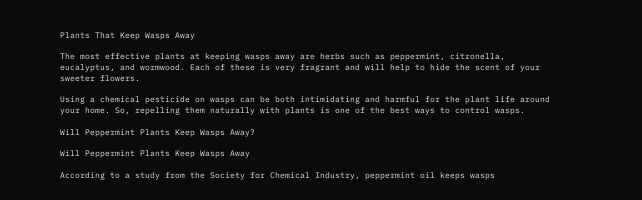Plants That Keep Wasps Away

The most effective plants at keeping wasps away are herbs such as peppermint, citronella, eucalyptus, and wormwood. Each of these is very fragrant and will help to hide the scent of your sweeter flowers.

Using a chemical pesticide on wasps can be both intimidating and harmful for the plant life around your home. So, repelling them naturally with plants is one of the best ways to control wasps.

Will Peppermint Plants Keep Wasps Away?

Will Peppermint Plants Keep Wasps Away

According to a study from the Society for Chemical Industry, peppermint oil keeps wasps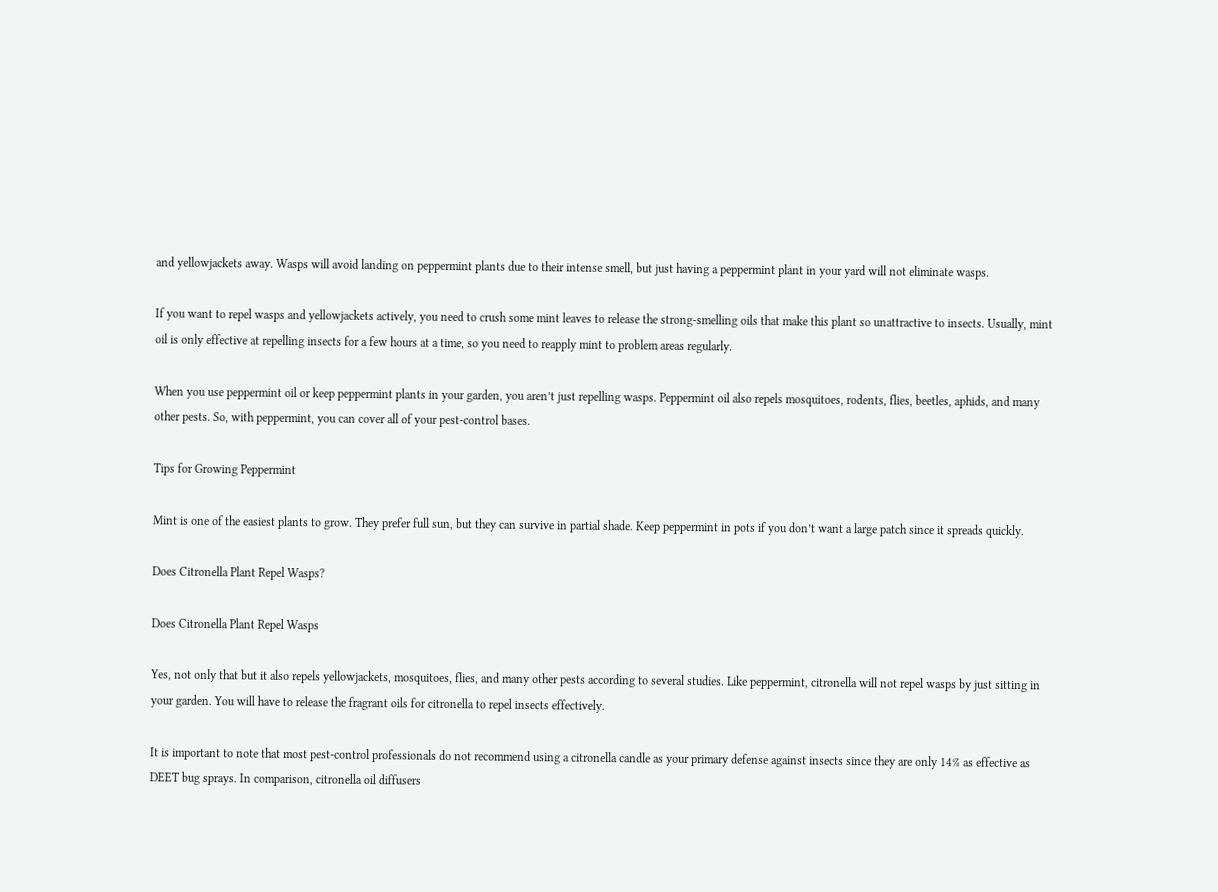and yellowjackets away. Wasps will avoid landing on peppermint plants due to their intense smell, but just having a peppermint plant in your yard will not eliminate wasps.

If you want to repel wasps and yellowjackets actively, you need to crush some mint leaves to release the strong-smelling oils that make this plant so unattractive to insects. Usually, mint oil is only effective at repelling insects for a few hours at a time, so you need to reapply mint to problem areas regularly.

When you use peppermint oil or keep peppermint plants in your garden, you aren’t just repelling wasps. Peppermint oil also repels mosquitoes, rodents, flies, beetles, aphids, and many other pests. So, with peppermint, you can cover all of your pest-control bases.

Tips for Growing Peppermint

Mint is one of the easiest plants to grow. They prefer full sun, but they can survive in partial shade. Keep peppermint in pots if you don’t want a large patch since it spreads quickly.

Does Citronella Plant Repel Wasps?

Does Citronella Plant Repel Wasps

Yes, not only that but it also repels yellowjackets, mosquitoes, flies, and many other pests according to several studies. Like peppermint, citronella will not repel wasps by just sitting in your garden. You will have to release the fragrant oils for citronella to repel insects effectively.

It is important to note that most pest-control professionals do not recommend using a citronella candle as your primary defense against insects since they are only 14% as effective as DEET bug sprays. In comparison, citronella oil diffusers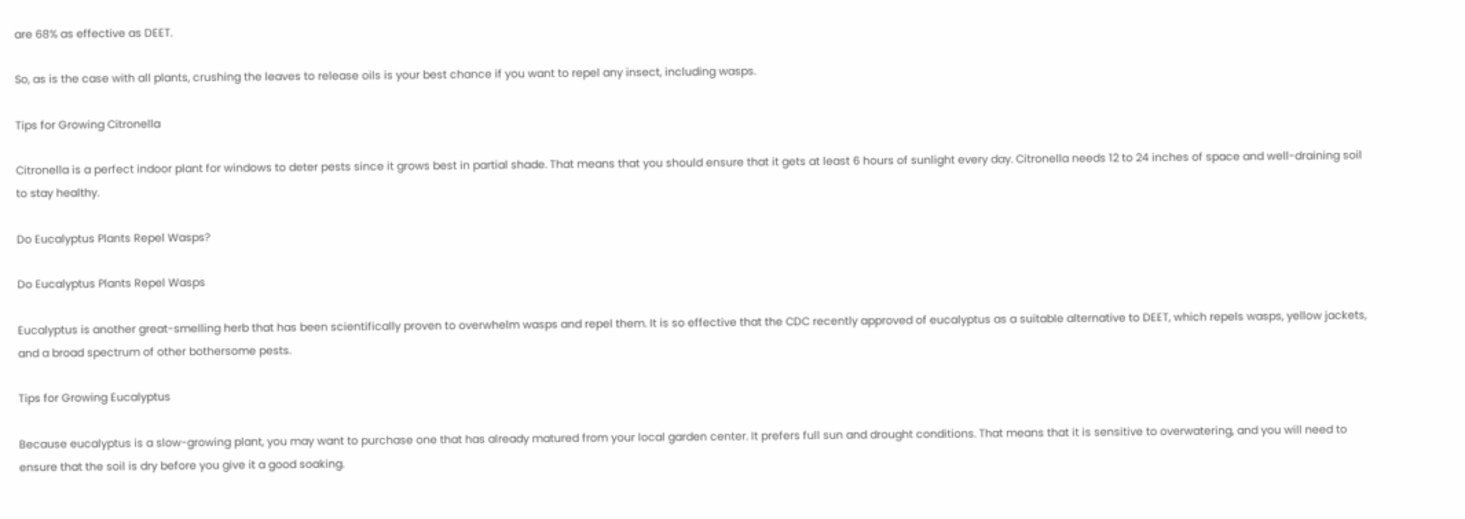are 68% as effective as DEET.

So, as is the case with all plants, crushing the leaves to release oils is your best chance if you want to repel any insect, including wasps.

Tips for Growing Citronella

Citronella is a perfect indoor plant for windows to deter pests since it grows best in partial shade. That means that you should ensure that it gets at least 6 hours of sunlight every day. Citronella needs 12 to 24 inches of space and well-draining soil to stay healthy.

Do Eucalyptus Plants Repel Wasps?

Do Eucalyptus Plants Repel Wasps

Eucalyptus is another great-smelling herb that has been scientifically proven to overwhelm wasps and repel them. It is so effective that the CDC recently approved of eucalyptus as a suitable alternative to DEET, which repels wasps, yellow jackets, and a broad spectrum of other bothersome pests.

Tips for Growing Eucalyptus

Because eucalyptus is a slow-growing plant, you may want to purchase one that has already matured from your local garden center. It prefers full sun and drought conditions. That means that it is sensitive to overwatering, and you will need to ensure that the soil is dry before you give it a good soaking.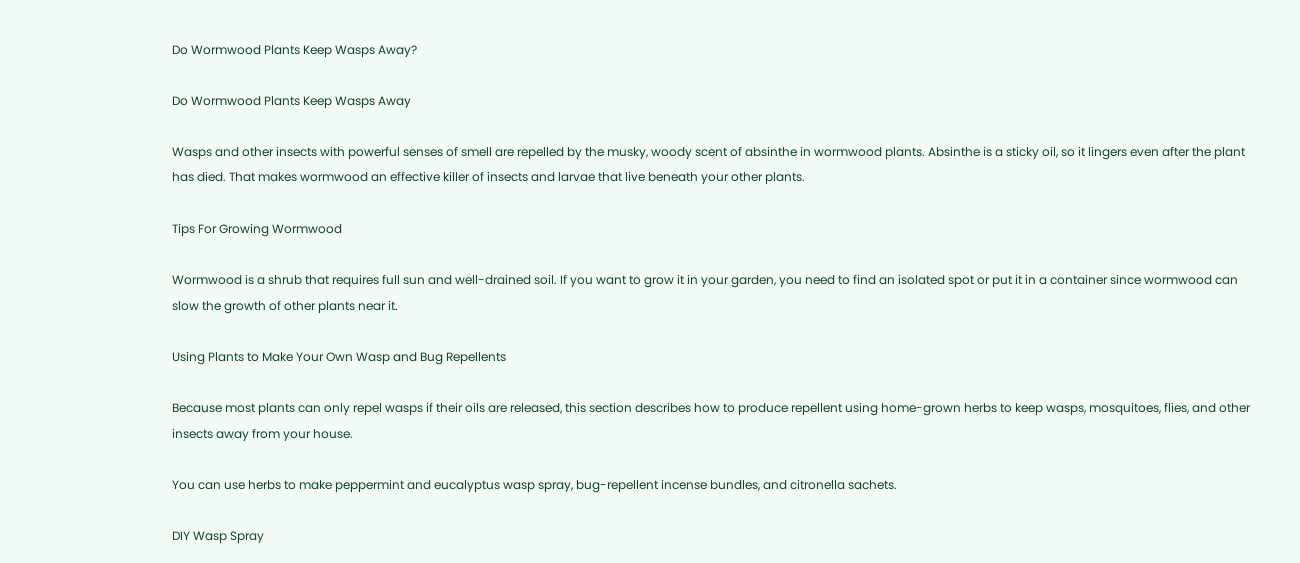Do Wormwood Plants Keep Wasps Away?

Do Wormwood Plants Keep Wasps Away

Wasps and other insects with powerful senses of smell are repelled by the musky, woody scent of absinthe in wormwood plants. Absinthe is a sticky oil, so it lingers even after the plant has died. That makes wormwood an effective killer of insects and larvae that live beneath your other plants.

Tips For Growing Wormwood

Wormwood is a shrub that requires full sun and well-drained soil. If you want to grow it in your garden, you need to find an isolated spot or put it in a container since wormwood can slow the growth of other plants near it.

Using Plants to Make Your Own Wasp and Bug Repellents

Because most plants can only repel wasps if their oils are released, this section describes how to produce repellent using home-grown herbs to keep wasps, mosquitoes, flies, and other insects away from your house.

You can use herbs to make peppermint and eucalyptus wasp spray, bug-repellent incense bundles, and citronella sachets.

DIY Wasp Spray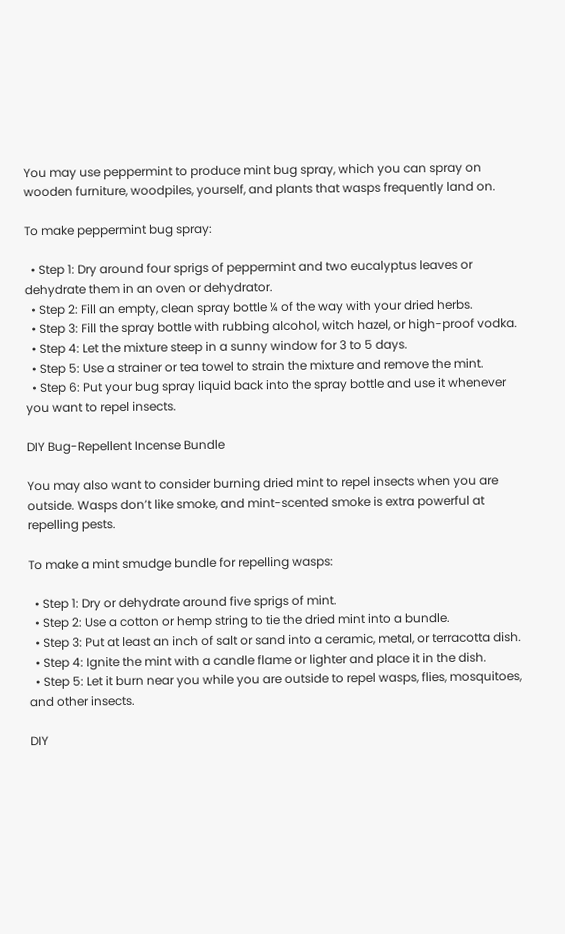You may use peppermint to produce mint bug spray, which you can spray on wooden furniture, woodpiles, yourself, and plants that wasps frequently land on.

To make peppermint bug spray:

  • Step 1: Dry around four sprigs of peppermint and two eucalyptus leaves or dehydrate them in an oven or dehydrator.
  • Step 2: Fill an empty, clean spray bottle ¼ of the way with your dried herbs.
  • Step 3: Fill the spray bottle with rubbing alcohol, witch hazel, or high-proof vodka.
  • Step 4: Let the mixture steep in a sunny window for 3 to 5 days.
  • Step 5: Use a strainer or tea towel to strain the mixture and remove the mint.
  • Step 6: Put your bug spray liquid back into the spray bottle and use it whenever you want to repel insects.

DIY Bug-Repellent Incense Bundle

You may also want to consider burning dried mint to repel insects when you are outside. Wasps don’t like smoke, and mint-scented smoke is extra powerful at repelling pests.

To make a mint smudge bundle for repelling wasps:

  • Step 1: Dry or dehydrate around five sprigs of mint.
  • Step 2: Use a cotton or hemp string to tie the dried mint into a bundle.
  • Step 3: Put at least an inch of salt or sand into a ceramic, metal, or terracotta dish.
  • Step 4: Ignite the mint with a candle flame or lighter and place it in the dish.
  • Step 5: Let it burn near you while you are outside to repel wasps, flies, mosquitoes, and other insects.

DIY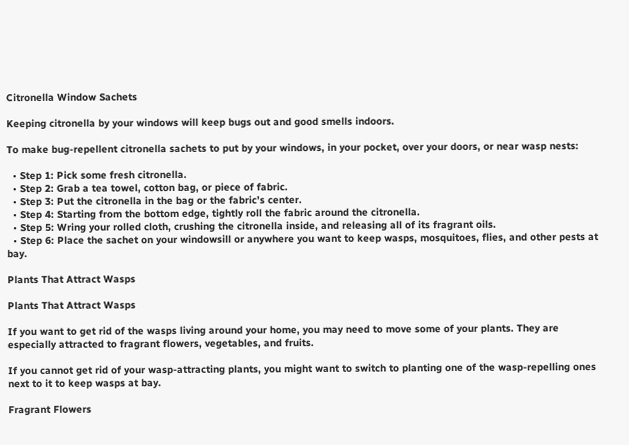Citronella Window Sachets

Keeping citronella by your windows will keep bugs out and good smells indoors.

To make bug-repellent citronella sachets to put by your windows, in your pocket, over your doors, or near wasp nests:

  • Step 1: Pick some fresh citronella.
  • Step 2: Grab a tea towel, cotton bag, or piece of fabric.
  • Step 3: Put the citronella in the bag or the fabric’s center.
  • Step 4: Starting from the bottom edge, tightly roll the fabric around the citronella.
  • Step 5: Wring your rolled cloth, crushing the citronella inside, and releasing all of its fragrant oils.
  • Step 6: Place the sachet on your windowsill or anywhere you want to keep wasps, mosquitoes, flies, and other pests at bay.

Plants That Attract Wasps

Plants That Attract Wasps

If you want to get rid of the wasps living around your home, you may need to move some of your plants. They are especially attracted to fragrant flowers, vegetables, and fruits.

If you cannot get rid of your wasp-attracting plants, you might want to switch to planting one of the wasp-repelling ones next to it to keep wasps at bay.

Fragrant Flowers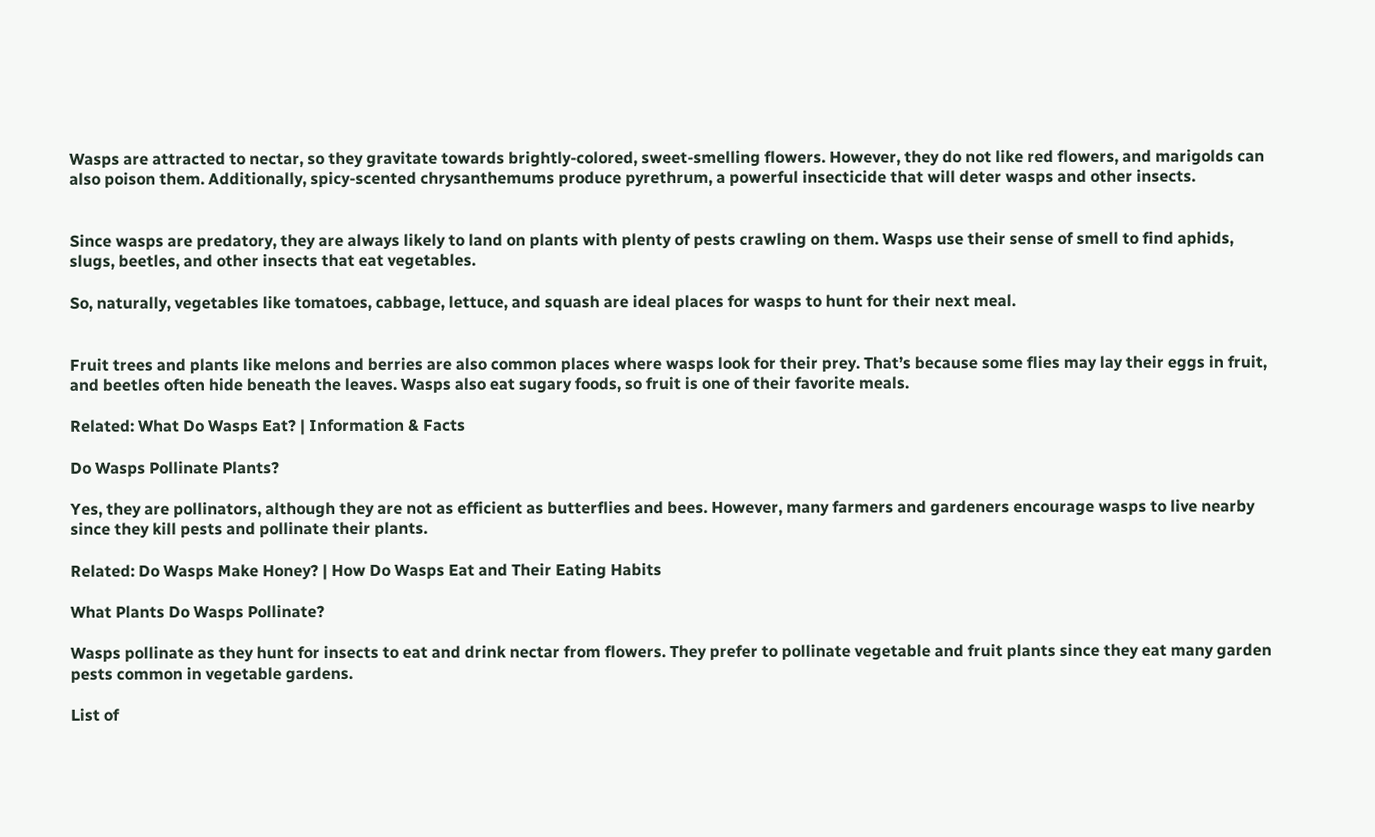Wasps are attracted to nectar, so they gravitate towards brightly-colored, sweet-smelling flowers. However, they do not like red flowers, and marigolds can also poison them. Additionally, spicy-scented chrysanthemums produce pyrethrum, a powerful insecticide that will deter wasps and other insects.


Since wasps are predatory, they are always likely to land on plants with plenty of pests crawling on them. Wasps use their sense of smell to find aphids, slugs, beetles, and other insects that eat vegetables.

So, naturally, vegetables like tomatoes, cabbage, lettuce, and squash are ideal places for wasps to hunt for their next meal.


Fruit trees and plants like melons and berries are also common places where wasps look for their prey. That’s because some flies may lay their eggs in fruit, and beetles often hide beneath the leaves. Wasps also eat sugary foods, so fruit is one of their favorite meals.

Related: What Do Wasps Eat? | Information & Facts

Do Wasps Pollinate Plants?

Yes, they are pollinators, although they are not as efficient as butterflies and bees. However, many farmers and gardeners encourage wasps to live nearby since they kill pests and pollinate their plants.

Related: Do Wasps Make Honey? | How Do Wasps Eat and Their Eating Habits

What Plants Do Wasps Pollinate?

Wasps pollinate as they hunt for insects to eat and drink nectar from flowers. They prefer to pollinate vegetable and fruit plants since they eat many garden pests common in vegetable gardens.

List of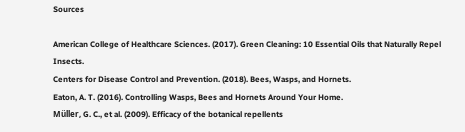Sources

American College of Healthcare Sciences. (2017). Green Cleaning: 10 Essential Oils that Naturally Repel Insects.
Centers for Disease Control and Prevention. (2018). Bees, Wasps, and Hornets.
Eaton, A. T. (2016). Controlling Wasps, Bees and Hornets Around Your Home.
Müller, G. C., et al. (2009). Efficacy of the botanical repellents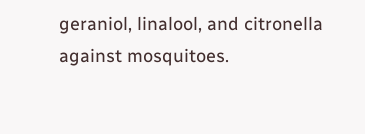geraniol, linalool, and citronella against mosquitoes.